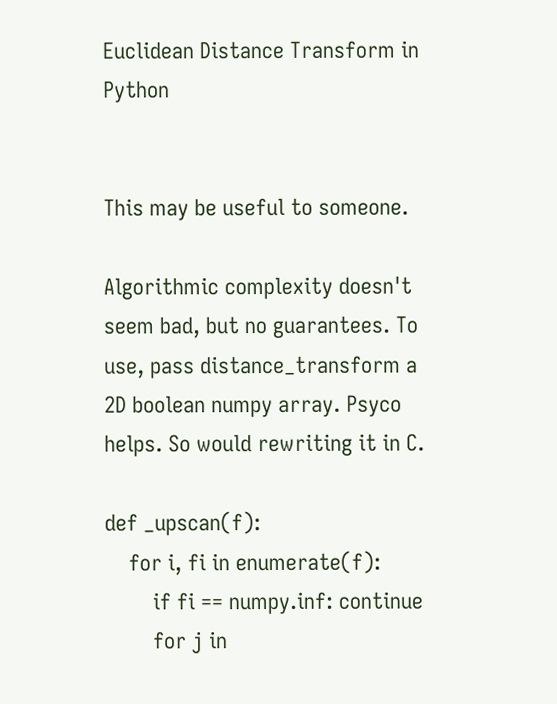Euclidean Distance Transform in Python


This may be useful to someone.

Algorithmic complexity doesn't seem bad, but no guarantees. To use, pass distance_transform a 2D boolean numpy array. Psyco helps. So would rewriting it in C.

def _upscan(f):
    for i, fi in enumerate(f):
        if fi == numpy.inf: continue
        for j in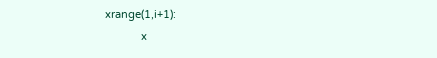xrange(1,i+1):
            x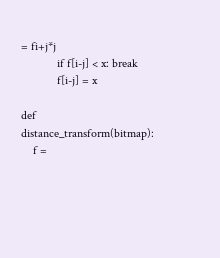= fi+j*j
            if f[i-j] < x: break
            f[i-j] = x

def distance_transform(bitmap):
    f =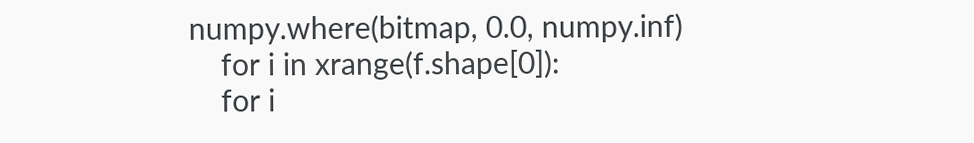numpy.where(bitmap, 0.0, numpy.inf)
    for i in xrange(f.shape[0]):
    for i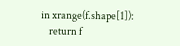in xrange(f.shape[1]):
    return f